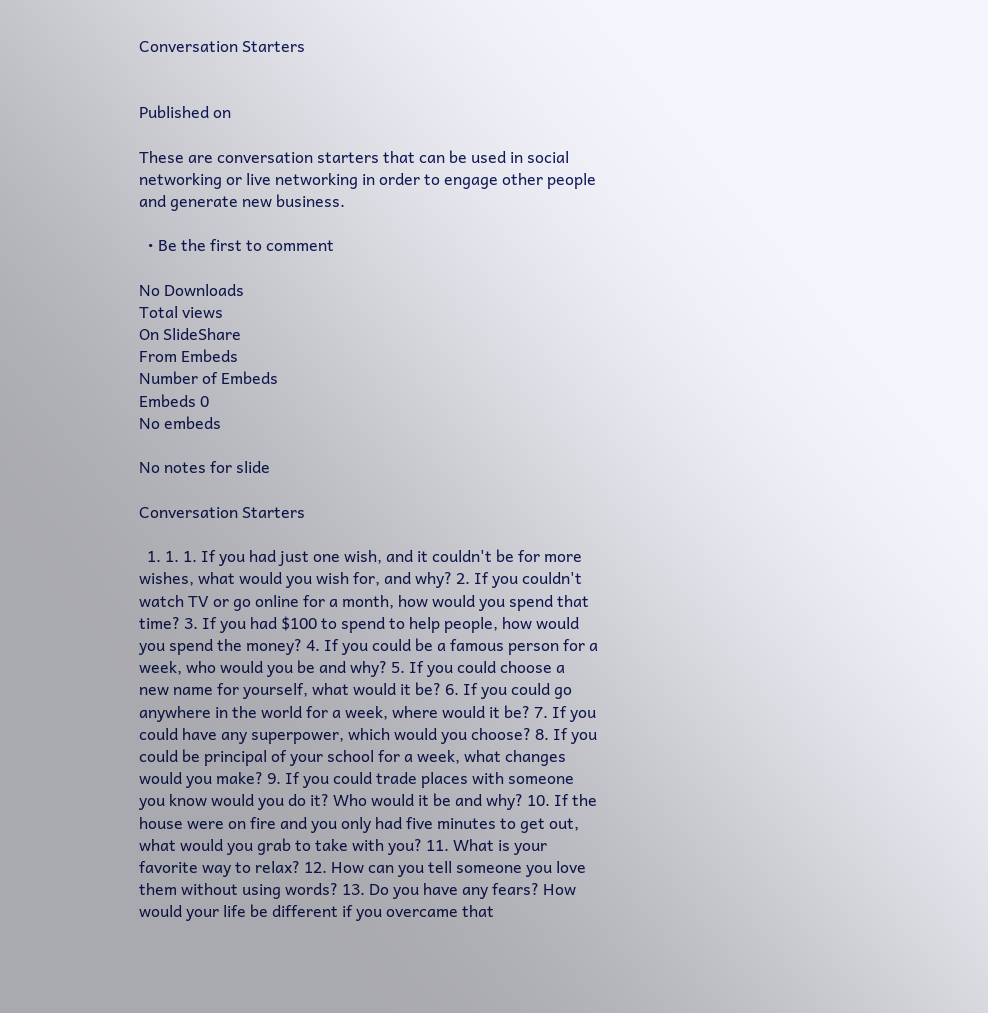Conversation Starters


Published on

These are conversation starters that can be used in social networking or live networking in order to engage other people and generate new business.

  • Be the first to comment

No Downloads
Total views
On SlideShare
From Embeds
Number of Embeds
Embeds 0
No embeds

No notes for slide

Conversation Starters

  1. 1. 1. If you had just one wish, and it couldn't be for more wishes, what would you wish for, and why? 2. If you couldn't watch TV or go online for a month, how would you spend that time? 3. If you had $100 to spend to help people, how would you spend the money? 4. If you could be a famous person for a week, who would you be and why? 5. If you could choose a new name for yourself, what would it be? 6. If you could go anywhere in the world for a week, where would it be? 7. If you could have any superpower, which would you choose? 8. If you could be principal of your school for a week, what changes would you make? 9. If you could trade places with someone you know would you do it? Who would it be and why? 10. If the house were on fire and you only had five minutes to get out, what would you grab to take with you? 11. What is your favorite way to relax? 12. How can you tell someone you love them without using words? 13. Do you have any fears? How would your life be different if you overcame that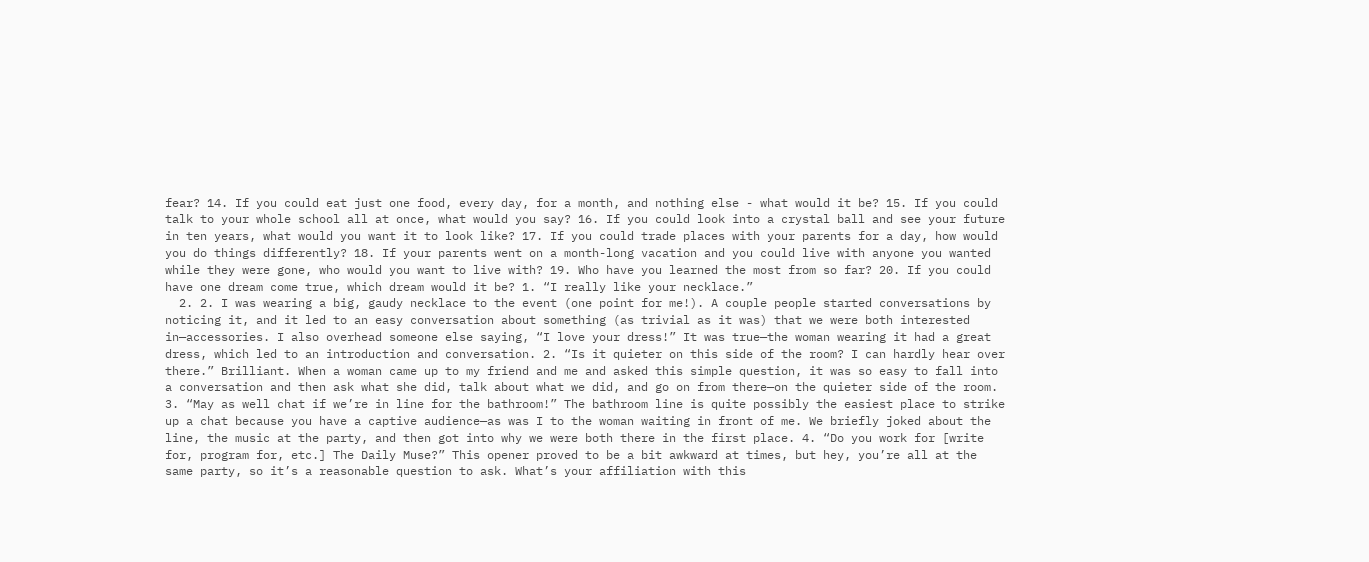fear? 14. If you could eat just one food, every day, for a month, and nothing else - what would it be? 15. If you could talk to your whole school all at once, what would you say? 16. If you could look into a crystal ball and see your future in ten years, what would you want it to look like? 17. If you could trade places with your parents for a day, how would you do things differently? 18. If your parents went on a month-long vacation and you could live with anyone you wanted while they were gone, who would you want to live with? 19. Who have you learned the most from so far? 20. If you could have one dream come true, which dream would it be? 1. “I really like your necklace.”
  2. 2. I was wearing a big, gaudy necklace to the event (one point for me!). A couple people started conversations by noticing it, and it led to an easy conversation about something (as trivial as it was) that we were both interested in—accessories. I also overhead someone else saying, “I love your dress!” It was true—the woman wearing it had a great dress, which led to an introduction and conversation. 2. “Is it quieter on this side of the room? I can hardly hear over there.” Brilliant. When a woman came up to my friend and me and asked this simple question, it was so easy to fall into a conversation and then ask what she did, talk about what we did, and go on from there—on the quieter side of the room. 3. “May as well chat if we’re in line for the bathroom!” The bathroom line is quite possibly the easiest place to strike up a chat because you have a captive audience—as was I to the woman waiting in front of me. We briefly joked about the line, the music at the party, and then got into why we were both there in the first place. 4. “Do you work for [write for, program for, etc.] The Daily Muse?” This opener proved to be a bit awkward at times, but hey, you’re all at the same party, so it’s a reasonable question to ask. What’s your affiliation with this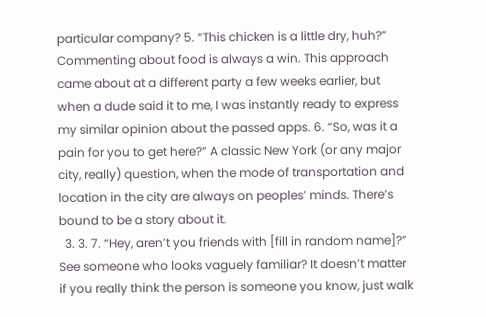particular company? 5. “This chicken is a little dry, huh?” Commenting about food is always a win. This approach came about at a different party a few weeks earlier, but when a dude said it to me, I was instantly ready to express my similar opinion about the passed apps. 6. “So, was it a pain for you to get here?” A classic New York (or any major city, really) question, when the mode of transportation and location in the city are always on peoples’ minds. There’s bound to be a story about it.
  3. 3. 7. “Hey, aren’t you friends with [fill in random name]?” See someone who looks vaguely familiar? It doesn’t matter if you really think the person is someone you know, just walk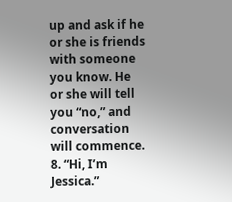up and ask if he or she is friends with someone you know. He or she will tell you “no,” and conversation will commence. 8. “Hi, I’m Jessica.”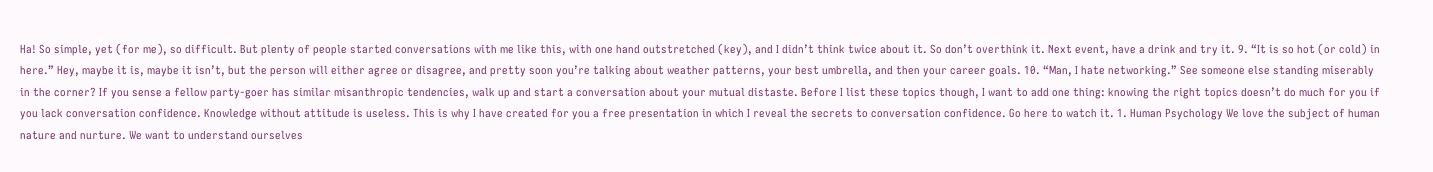Ha! So simple, yet (for me), so difficult. But plenty of people started conversations with me like this, with one hand outstretched (key), and I didn’t think twice about it. So don’t overthink it. Next event, have a drink and try it. 9. “It is so hot (or cold) in here.” Hey, maybe it is, maybe it isn’t, but the person will either agree or disagree, and pretty soon you’re talking about weather patterns, your best umbrella, and then your career goals. 10. “Man, I hate networking.” See someone else standing miserably in the corner? If you sense a fellow party-goer has similar misanthropic tendencies, walk up and start a conversation about your mutual distaste. Before I list these topics though, I want to add one thing: knowing the right topics doesn’t do much for you if you lack conversation confidence. Knowledge without attitude is useless. This is why I have created for you a free presentation in which I reveal the secrets to conversation confidence. Go here to watch it. 1. Human Psychology We love the subject of human nature and nurture. We want to understand ourselves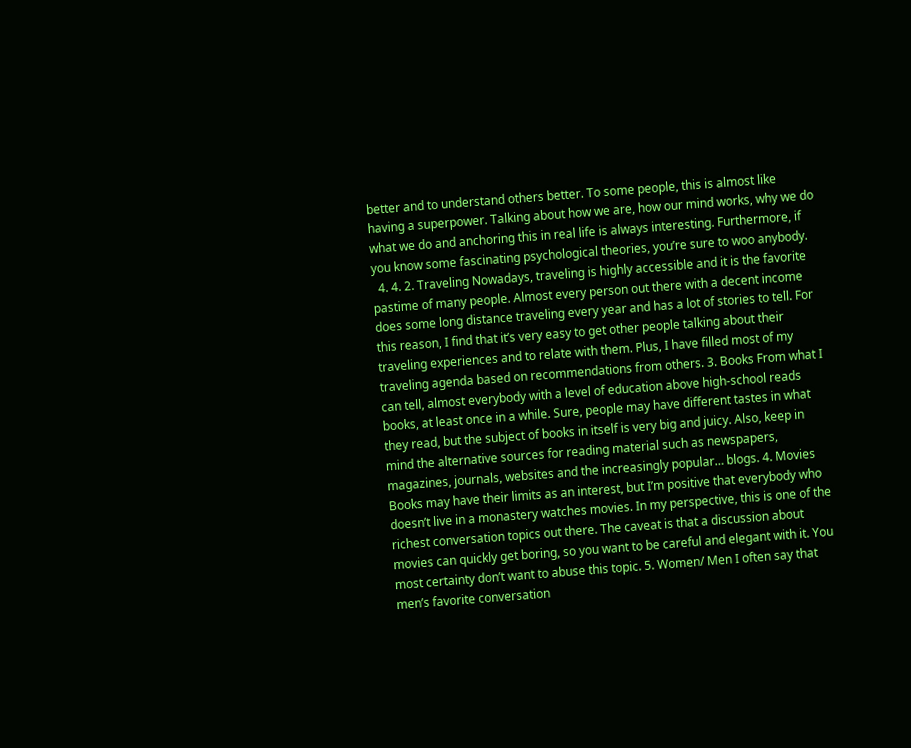better and to understand others better. To some people, this is almost like having a superpower. Talking about how we are, how our mind works, why we do what we do and anchoring this in real life is always interesting. Furthermore, if you know some fascinating psychological theories, you’re sure to woo anybody.
  4. 4. 2. Traveling Nowadays, traveling is highly accessible and it is the favorite pastime of many people. Almost every person out there with a decent income does some long distance traveling every year and has a lot of stories to tell. For this reason, I find that it’s very easy to get other people talking about their traveling experiences and to relate with them. Plus, I have filled most of my traveling agenda based on recommendations from others. 3. Books From what I can tell, almost everybody with a level of education above high-school reads books, at least once in a while. Sure, people may have different tastes in what they read, but the subject of books in itself is very big and juicy. Also, keep in mind the alternative sources for reading material such as newspapers, magazines, journals, websites and the increasingly popular… blogs. 4. Movies Books may have their limits as an interest, but I’m positive that everybody who doesn’t live in a monastery watches movies. In my perspective, this is one of the richest conversation topics out there. The caveat is that a discussion about movies can quickly get boring, so you want to be careful and elegant with it. You most certainty don’t want to abuse this topic. 5. Women/ Men I often say that men’s favorite conversation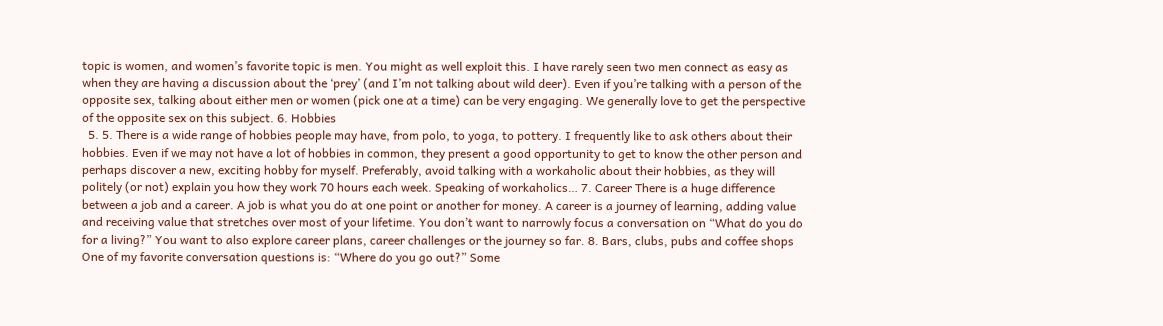topic is women, and women’s favorite topic is men. You might as well exploit this. I have rarely seen two men connect as easy as when they are having a discussion about the ‘prey’ (and I’m not talking about wild deer). Even if you’re talking with a person of the opposite sex, talking about either men or women (pick one at a time) can be very engaging. We generally love to get the perspective of the opposite sex on this subject. 6. Hobbies
  5. 5. There is a wide range of hobbies people may have, from polo, to yoga, to pottery. I frequently like to ask others about their hobbies. Even if we may not have a lot of hobbies in common, they present a good opportunity to get to know the other person and perhaps discover a new, exciting hobby for myself. Preferably, avoid talking with a workaholic about their hobbies, as they will politely (or not) explain you how they work 70 hours each week. Speaking of workaholics… 7. Career There is a huge difference between a job and a career. A job is what you do at one point or another for money. A career is a journey of learning, adding value and receiving value that stretches over most of your lifetime. You don’t want to narrowly focus a conversation on “What do you do for a living?” You want to also explore career plans, career challenges or the journey so far. 8. Bars, clubs, pubs and coffee shops One of my favorite conversation questions is: “Where do you go out?” Some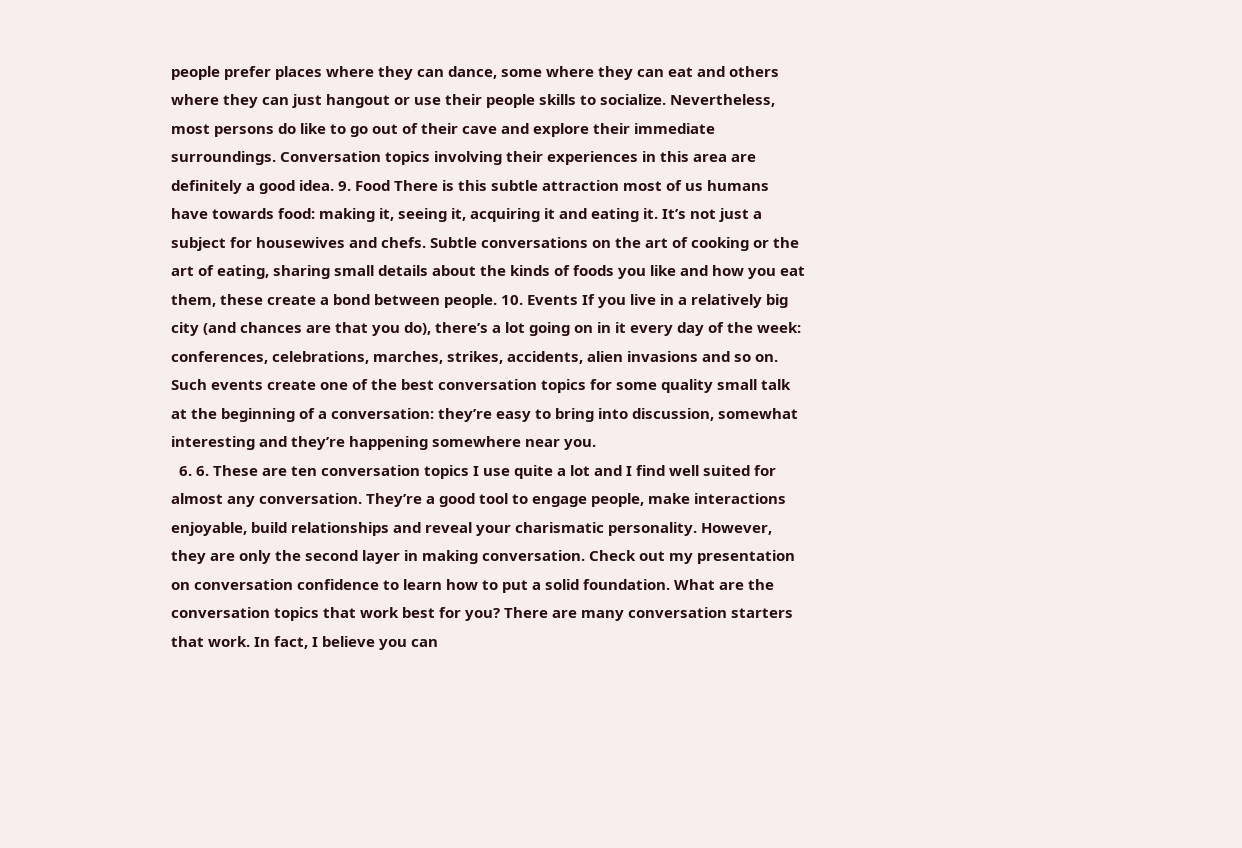people prefer places where they can dance, some where they can eat and others where they can just hangout or use their people skills to socialize. Nevertheless, most persons do like to go out of their cave and explore their immediate surroundings. Conversation topics involving their experiences in this area are definitely a good idea. 9. Food There is this subtle attraction most of us humans have towards food: making it, seeing it, acquiring it and eating it. It’s not just a subject for housewives and chefs. Subtle conversations on the art of cooking or the art of eating, sharing small details about the kinds of foods you like and how you eat them, these create a bond between people. 10. Events If you live in a relatively big city (and chances are that you do), there’s a lot going on in it every day of the week: conferences, celebrations, marches, strikes, accidents, alien invasions and so on. Such events create one of the best conversation topics for some quality small talk at the beginning of a conversation: they’re easy to bring into discussion, somewhat interesting and they’re happening somewhere near you.
  6. 6. These are ten conversation topics I use quite a lot and I find well suited for almost any conversation. They’re a good tool to engage people, make interactions enjoyable, build relationships and reveal your charismatic personality. However, they are only the second layer in making conversation. Check out my presentation on conversation confidence to learn how to put a solid foundation. What are the conversation topics that work best for you? There are many conversation starters that work. In fact, I believe you can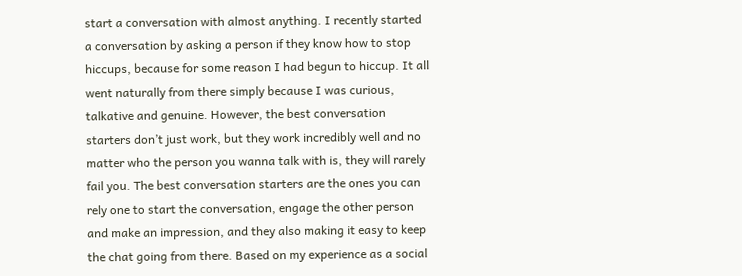start a conversation with almost anything. I recently started a conversation by asking a person if they know how to stop hiccups, because for some reason I had begun to hiccup. It all went naturally from there simply because I was curious, talkative and genuine. However, the best conversation starters don’t just work, but they work incredibly well and no matter who the person you wanna talk with is, they will rarely fail you. The best conversation starters are the ones you can rely one to start the conversation, engage the other person and make an impression, and they also making it easy to keep the chat going from there. Based on my experience as a social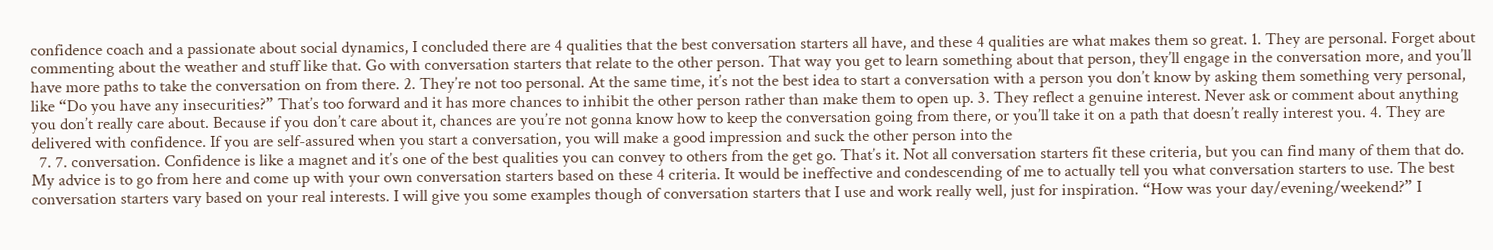confidence coach and a passionate about social dynamics, I concluded there are 4 qualities that the best conversation starters all have, and these 4 qualities are what makes them so great. 1. They are personal. Forget about commenting about the weather and stuff like that. Go with conversation starters that relate to the other person. That way you get to learn something about that person, they’ll engage in the conversation more, and you’ll have more paths to take the conversation on from there. 2. They’re not too personal. At the same time, it’s not the best idea to start a conversation with a person you don’t know by asking them something very personal, like “Do you have any insecurities?” That’s too forward and it has more chances to inhibit the other person rather than make them to open up. 3. They reflect a genuine interest. Never ask or comment about anything you don’t really care about. Because if you don’t care about it, chances are you’re not gonna know how to keep the conversation going from there, or you’ll take it on a path that doesn’t really interest you. 4. They are delivered with confidence. If you are self-assured when you start a conversation, you will make a good impression and suck the other person into the
  7. 7. conversation. Confidence is like a magnet and it’s one of the best qualities you can convey to others from the get go. That’s it. Not all conversation starters fit these criteria, but you can find many of them that do. My advice is to go from here and come up with your own conversation starters based on these 4 criteria. It would be ineffective and condescending of me to actually tell you what conversation starters to use. The best conversation starters vary based on your real interests. I will give you some examples though of conversation starters that I use and work really well, just for inspiration. “How was your day/evening/weekend?” I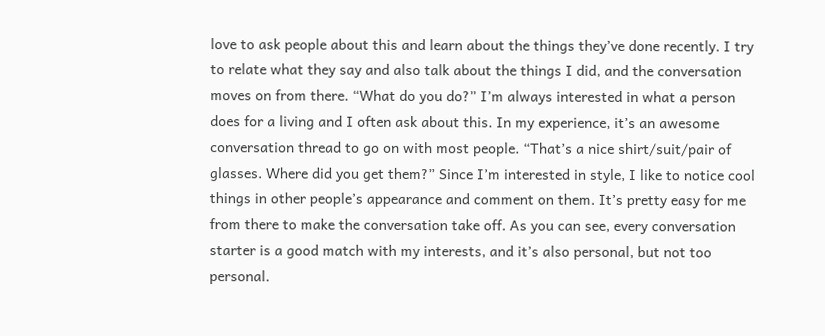love to ask people about this and learn about the things they’ve done recently. I try to relate what they say and also talk about the things I did, and the conversation moves on from there. “What do you do?” I’m always interested in what a person does for a living and I often ask about this. In my experience, it’s an awesome conversation thread to go on with most people. “That’s a nice shirt/suit/pair of glasses. Where did you get them?” Since I’m interested in style, I like to notice cool things in other people’s appearance and comment on them. It’s pretty easy for me from there to make the conversation take off. As you can see, every conversation starter is a good match with my interests, and it’s also personal, but not too personal.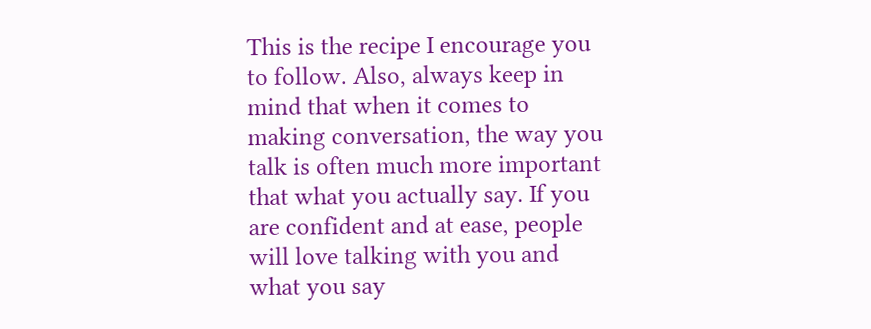This is the recipe I encourage you to follow. Also, always keep in mind that when it comes to making conversation, the way you talk is often much more important that what you actually say. If you are confident and at ease, people will love talking with you and what you say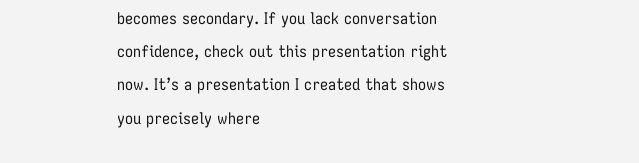becomes secondary. If you lack conversation confidence, check out this presentation right now. It’s a presentation I created that shows you precisely where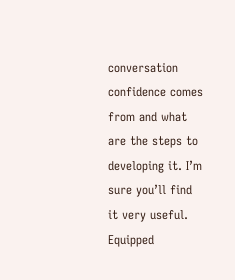conversation confidence comes from and what are the steps to developing it. I’m sure you’ll find it very useful. Equipped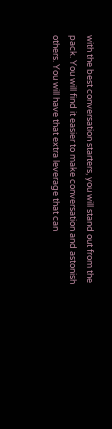with the best conversation starters, you will stand out from the pack. You will find it easier to make conversation and astonish others. You will have that extra leverage that can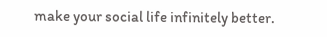make your social life infinitely better.